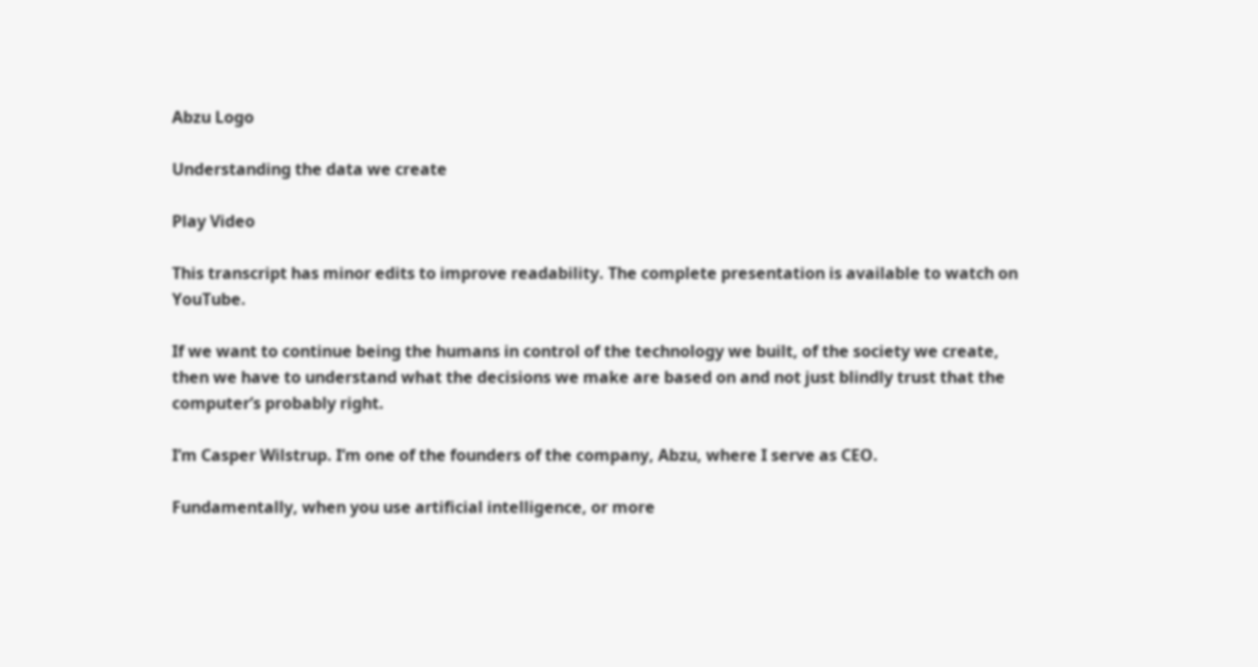Abzu Logo

Understanding the data we create

Play Video

This transcript has minor edits to improve readability. The complete presentation is available to watch on YouTube.

If we want to continue being the humans in control of the technology we built, of the society we create, then we have to understand what the decisions we make are based on and not just blindly trust that the computer’s probably right.

I’m Casper Wilstrup. I’m one of the founders of the company, Abzu, where I serve as CEO.

Fundamentally, when you use artificial intelligence, or more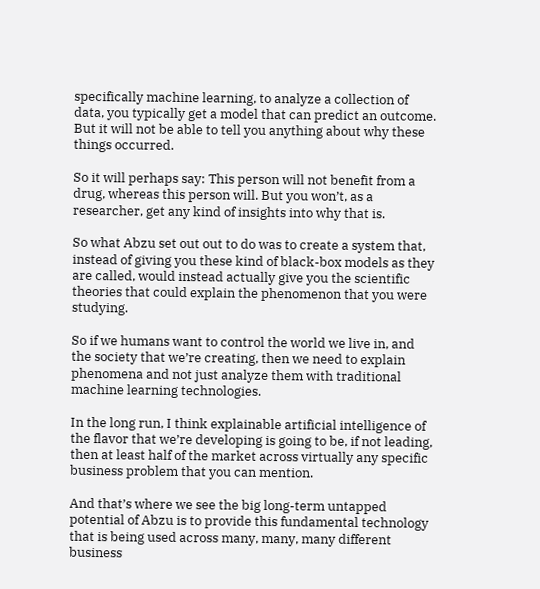specifically machine learning, to analyze a collection of data, you typically get a model that can predict an outcome. But it will not be able to tell you anything about why these things occurred.

So it will perhaps say: This person will not benefit from a drug, whereas this person will. But you won’t, as a researcher, get any kind of insights into why that is.

So what Abzu set out out to do was to create a system that, instead of giving you these kind of black-box models as they are called, would instead actually give you the scientific theories that could explain the phenomenon that you were studying.

So if we humans want to control the world we live in, and the society that we’re creating, then we need to explain phenomena and not just analyze them with traditional machine learning technologies.

In the long run, I think explainable artificial intelligence of the flavor that we’re developing is going to be, if not leading, then at least half of the market across virtually any specific business problem that you can mention.

And that’s where we see the big long-term untapped potential of Abzu is to provide this fundamental technology that is being used across many, many, many different business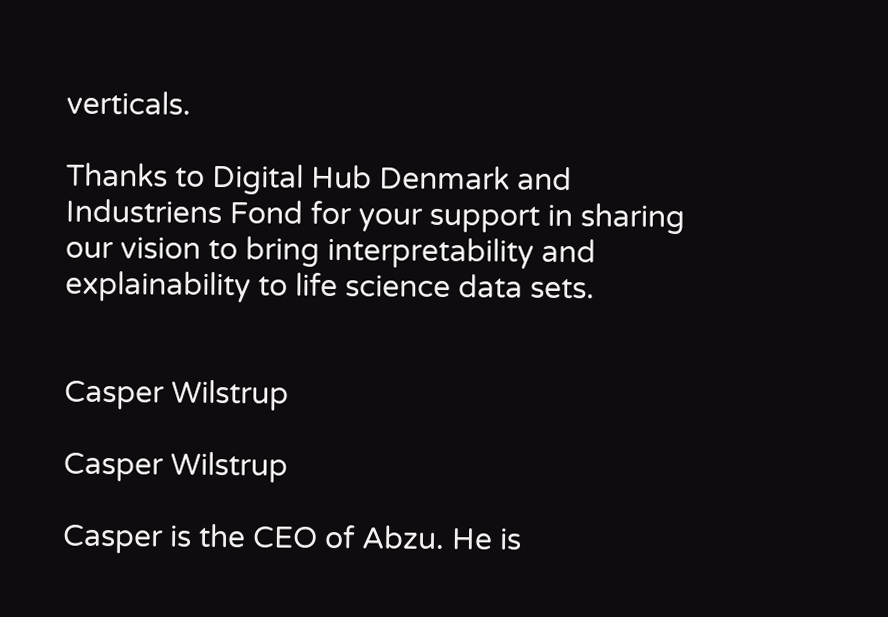verticals.

Thanks to Digital Hub Denmark and Industriens Fond for your support in sharing our vision to bring interpretability and explainability to life science data sets.


Casper Wilstrup

Casper Wilstrup

Casper is the CEO of Abzu. He is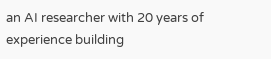an AI researcher with 20 years of experience building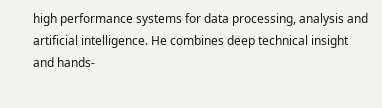high performance systems for data processing, analysis and artificial intelligence. He combines deep technical insight and hands-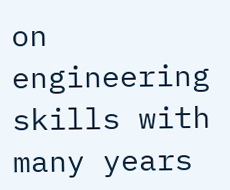on engineering skills with many years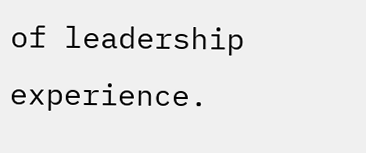of leadership experience.